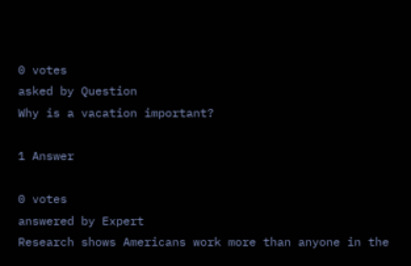0 votes
asked by Question
Why is a vacation important?

1 Answer

0 votes
answered by Expert
Research shows Americans work more than anyone in the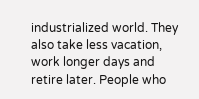industrialized world. They also take less vacation, work longer days and retire later. People who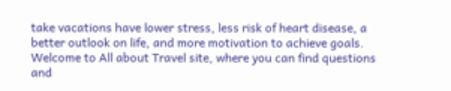take vacations have lower stress, less risk of heart disease, a better outlook on life, and more motivation to achieve goals.
Welcome to All about Travel site, where you can find questions and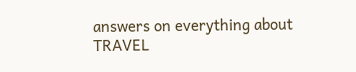answers on everything about TRAVEL